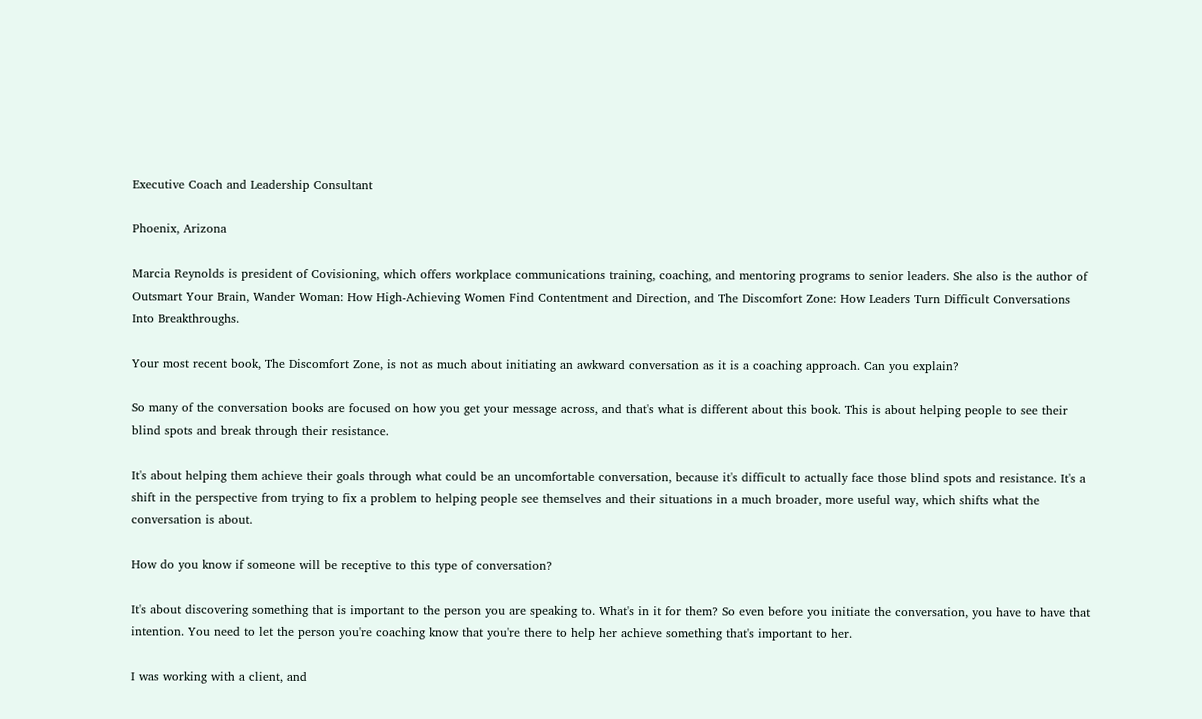Executive Coach and Leadership Consultant

Phoenix, Arizona

Marcia Reynolds is president of Covisioning, which offers workplace communications training, coaching, and mentoring programs to senior leaders. She also is the author of Outsmart Your Brain, Wander Woman: How High-Achieving Women Find Contentment and Direction, and The Discomfort Zone: How Leaders Turn Difficult Conversations Into Breakthroughs.

Your most recent book, The Discomfort Zone, is not as much about initiating an awkward conversation as it is a coaching approach. Can you explain?

So many of the conversation books are focused on how you get your message across, and that's what is different about this book. This is about helping people to see their blind spots and break through their resistance.

It's about helping them achieve their goals through what could be an uncomfortable conversation, because it's difficult to actually face those blind spots and resistance. It's a shift in the perspective from trying to fix a problem to helping people see themselves and their situations in a much broader, more useful way, which shifts what the conversation is about.

How do you know if someone will be receptive to this type of conversation?

It's about discovering something that is important to the person you are speaking to. What's in it for them? So even before you initiate the conversation, you have to have that intention. You need to let the person you're coaching know that you're there to help her achieve something that's important to her.

I was working with a client, and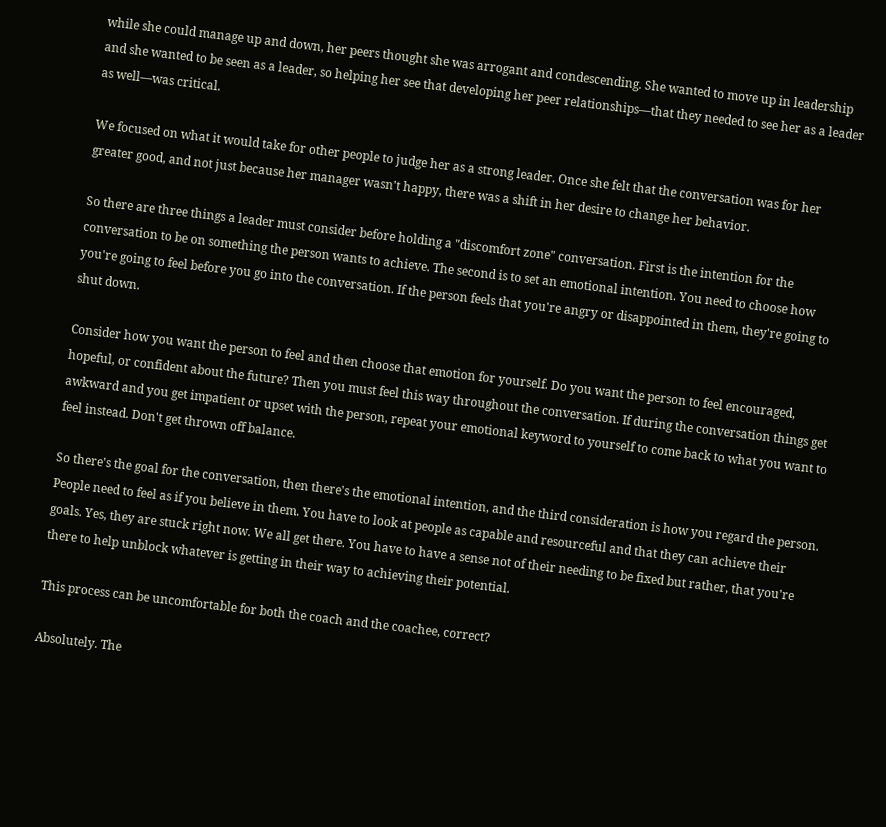while she could manage up and down, her peers thought she was arrogant and condescending. She wanted to move up in leadership and she wanted to be seen as a leader, so helping her see that developing her peer relationships—that they needed to see her as a leader as well—was critical.

We focused on what it would take for other people to judge her as a strong leader. Once she felt that the conversation was for her greater good, and not just because her manager wasn't happy, there was a shift in her desire to change her behavior.

So there are three things a leader must consider before holding a "discomfort zone" conversation. First is the intention for the conversation to be on something the person wants to achieve. The second is to set an emotional intention. You need to choose how you're going to feel before you go into the conversation. If the person feels that you're angry or disappointed in them, they're going to shut down.

Consider how you want the person to feel and then choose that emotion for yourself. Do you want the person to feel encouraged, hopeful, or confident about the future? Then you must feel this way throughout the conversation. If during the conversation things get awkward and you get impatient or upset with the person, repeat your emotional keyword to yourself to come back to what you want to feel instead. Don't get thrown off balance.

So there's the goal for the conversation, then there's the emotional intention, and the third consideration is how you regard the person. People need to feel as if you believe in them. You have to look at people as capable and resourceful and that they can achieve their goals. Yes, they are stuck right now. We all get there. You have to have a sense not of their needing to be fixed but rather, that you're there to help unblock whatever is getting in their way to achieving their potential.

This process can be uncomfortable for both the coach and the coachee, correct?

Absolutely. The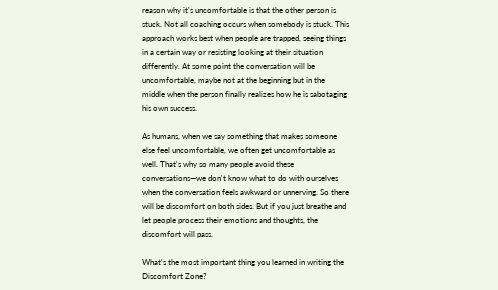reason why it's uncomfortable is that the other person is stuck. Not all coaching occurs when somebody is stuck. This approach works best when people are trapped, seeing things in a certain way or resisting looking at their situation differently. At some point the conversation will be uncomfortable, maybe not at the beginning but in the middle when the person finally realizes how he is sabotaging his own success.

As humans, when we say something that makes someone else feel uncomfortable, we often get uncomfortable as well. That's why so many people avoid these conversations—we don't know what to do with ourselves when the conversation feels awkward or unnerving. So there will be discomfort on both sides. But if you just breathe and let people process their emotions and thoughts, the discomfort will pass.

What's the most important thing you learned in writing the Discomfort Zone?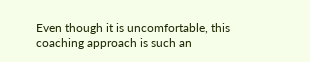Even though it is uncomfortable, this coaching approach is such an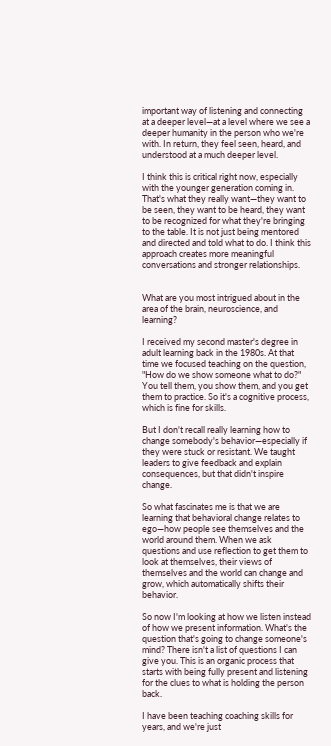important way of listening and connecting at a deeper level—at a level where we see a deeper humanity in the person who we're with. In return, they feel seen, heard, and understood at a much deeper level.

I think this is critical right now, especially with the younger generation coming in. That's what they really want—they want to be seen, they want to be heard, they want to be recognized for what they're bringing to the table. It is not just being mentored and directed and told what to do. I think this approach creates more meaningful conversations and stronger relationships.


What are you most intrigued about in the area of the brain, neuroscience, and learning?

I received my second master's degree in adult learning back in the 1980s. At that time we focused teaching on the question, "How do we show someone what to do?" You tell them, you show them, and you get them to practice. So it's a cognitive process, which is fine for skills.

But I don't recall really learning how to change somebody's behavior—especially if they were stuck or resistant. We taught leaders to give feedback and explain consequences, but that didn't inspire change.

So what fascinates me is that we are learning that behavioral change relates to ego—how people see themselves and the world around them. When we ask questions and use reflection to get them to look at themselves, their views of themselves and the world can change and grow, which automatically shifts their behavior.

So now I'm looking at how we listen instead of how we present information. What's the question that's going to change someone's mind? There isn't a list of questions I can give you. This is an organic process that starts with being fully present and listening for the clues to what is holding the person back.

I have been teaching coaching skills for years, and we're just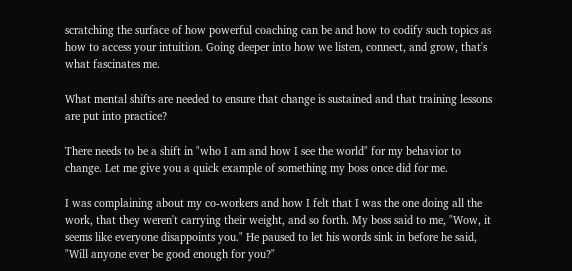scratching the surface of how powerful coaching can be and how to codify such topics as how to access your intuition. Going deeper into how we listen, connect, and grow, that's what fascinates me.

What mental shifts are needed to ensure that change is sustained and that training lessons are put into practice?

There needs to be a shift in "who I am and how I see the world" for my behavior to change. Let me give you a quick example of something my boss once did for me.

I was complaining about my co-workers and how I felt that I was the one doing all the work, that they weren't carrying their weight, and so forth. My boss said to me, "Wow, it seems like everyone disappoints you." He paused to let his words sink in before he said, "Will anyone ever be good enough for you?"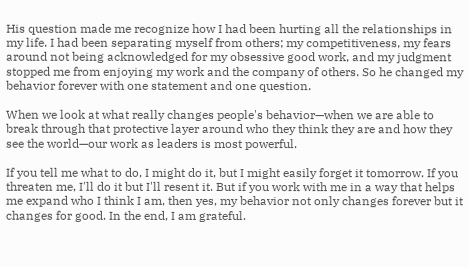His question made me recognize how I had been hurting all the relationships in my life. I had been separating myself from others; my competitiveness, my fears around not being acknowledged for my obsessive good work, and my judgment stopped me from enjoying my work and the company of others. So he changed my behavior forever with one statement and one question.

When we look at what really changes people's behavior—when we are able to break through that protective layer around who they think they are and how they see the world—our work as leaders is most powerful.

If you tell me what to do, I might do it, but I might easily forget it tomorrow. If you threaten me, I'll do it but I'll resent it. But if you work with me in a way that helps me expand who I think I am, then yes, my behavior not only changes forever but it changes for good. In the end, I am grateful.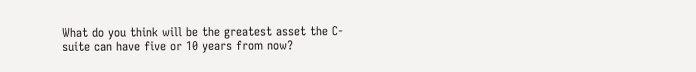What do you think will be the greatest asset the C-suite can have five or 10 years from now?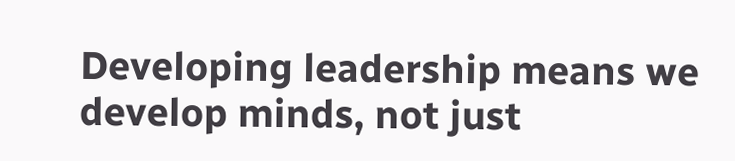Developing leadership means we develop minds, not just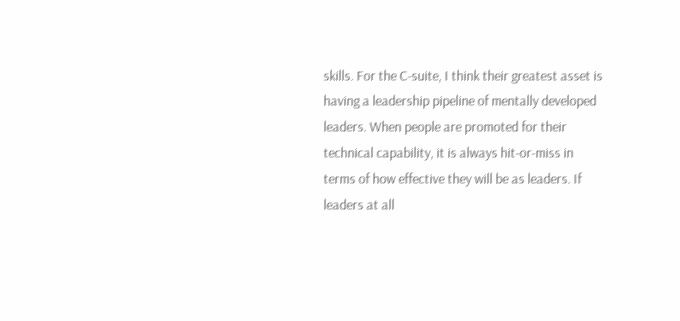skills. For the C-suite, I think their greatest asset is having a leadership pipeline of mentally developed leaders. When people are promoted for their technical capability, it is always hit-or-miss in terms of how effective they will be as leaders. If leaders at all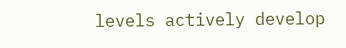levels actively develop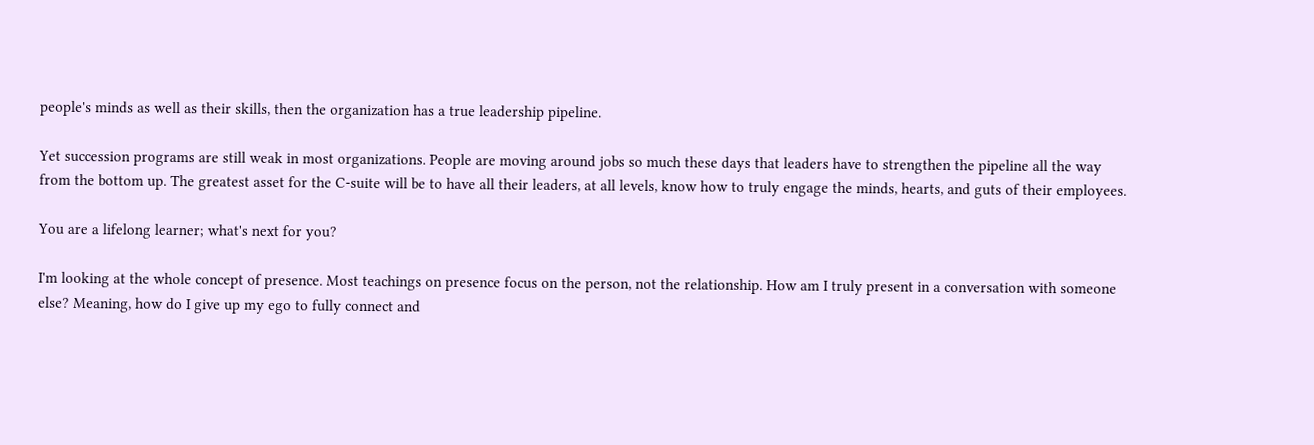people's minds as well as their skills, then the organization has a true leadership pipeline.

Yet succession programs are still weak in most organizations. People are moving around jobs so much these days that leaders have to strengthen the pipeline all the way from the bottom up. The greatest asset for the C-suite will be to have all their leaders, at all levels, know how to truly engage the minds, hearts, and guts of their employees.

You are a lifelong learner; what's next for you?

I'm looking at the whole concept of presence. Most teachings on presence focus on the person, not the relationship. How am I truly present in a conversation with someone else? Meaning, how do I give up my ego to fully connect and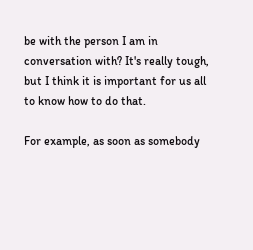be with the person I am in conversation with? It's really tough, but I think it is important for us all to know how to do that.

For example, as soon as somebody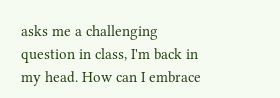asks me a challenging question in class, I'm back in my head. How can I embrace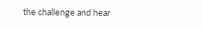the challenge and hear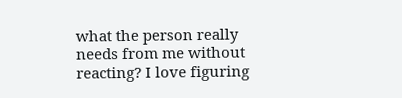what the person really needs from me without reacting? I love figuring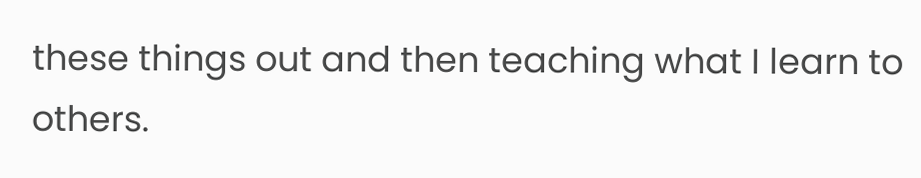these things out and then teaching what I learn to others.